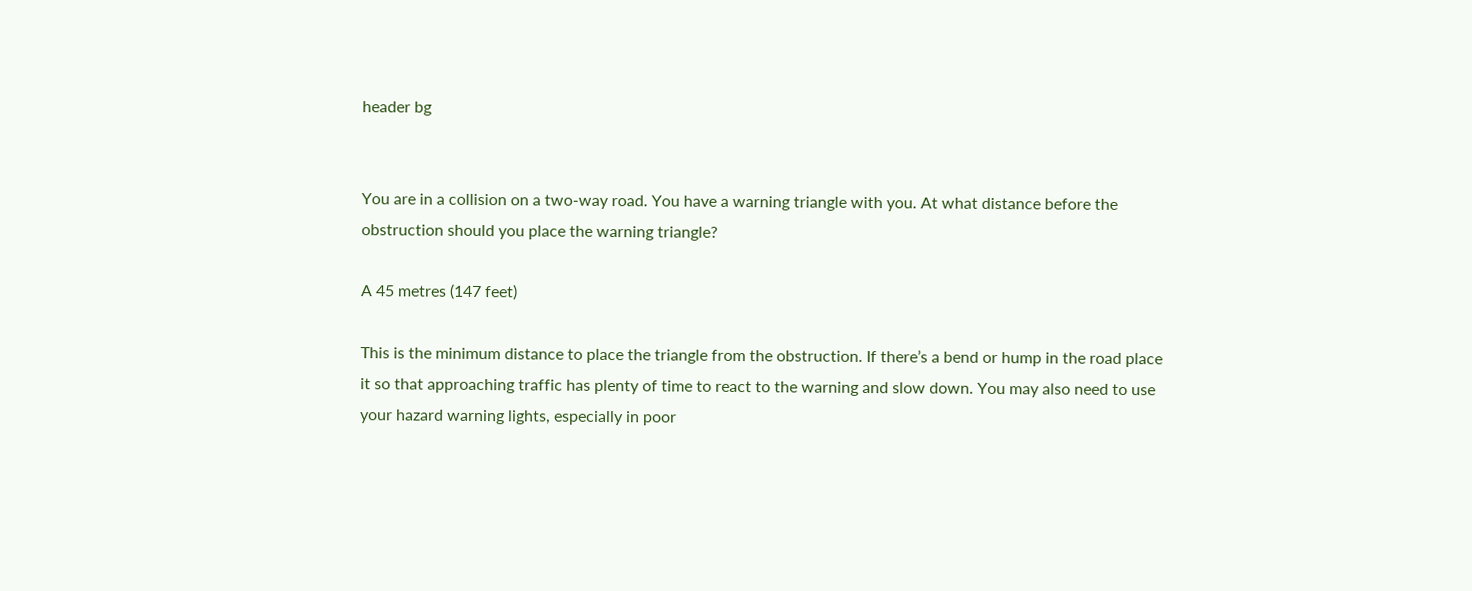header bg


You are in a collision on a two-way road. You have a warning triangle with you. At what distance before the obstruction should you place the warning triangle?

A 45 metres (147 feet)

This is the minimum distance to place the triangle from the obstruction. If there’s a bend or hump in the road place it so that approaching traffic has plenty of time to react to the warning and slow down. You may also need to use your hazard warning lights, especially in poor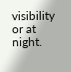visibility or at night.